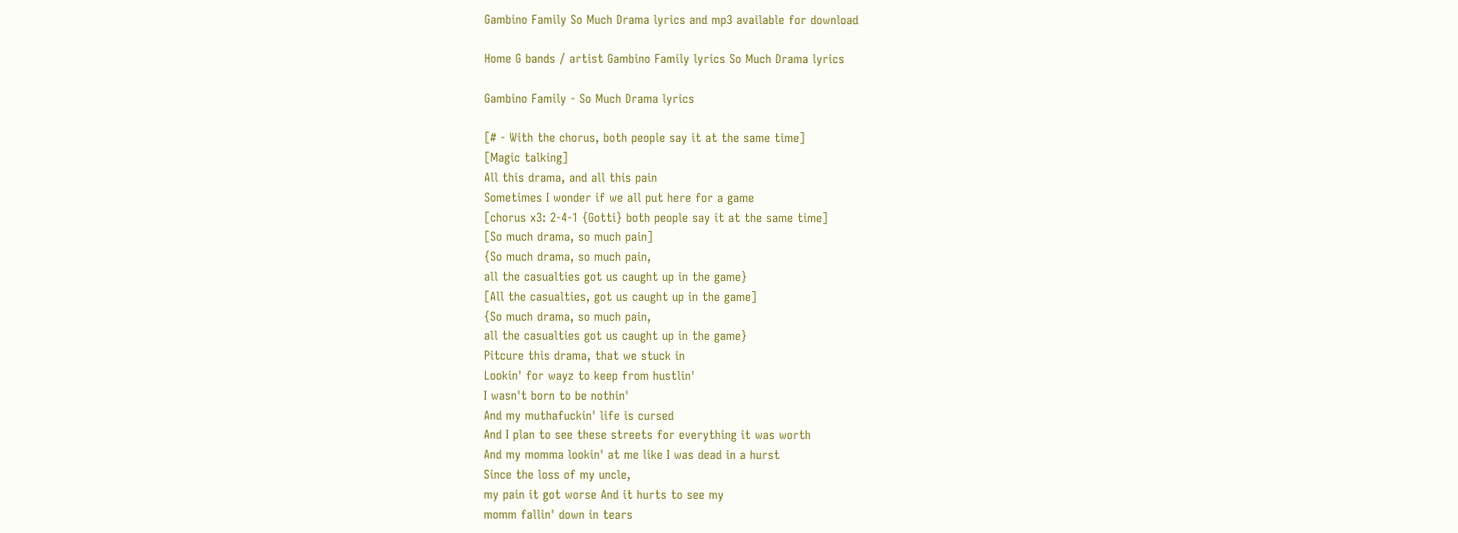Gambino Family So Much Drama lyrics and mp3 available for download

Home G bands / artist Gambino Family lyrics So Much Drama lyrics

Gambino Family - So Much Drama lyrics

[# - With the chorus, both people say it at the same time]
[Magic talking]
All this drama, and all this pain
Sometimes I wonder if we all put here for a game
[chorus x3: 2-4-1 {Gotti} both people say it at the same time]
[So much drama, so much pain]
{So much drama, so much pain,
all the casualties got us caught up in the game}
[All the casualties, got us caught up in the game]
{So much drama, so much pain,
all the casualties got us caught up in the game}
Pitcure this drama, that we stuck in
Lookin' for wayz to keep from hustlin'
I wasn't born to be nothin'
And my muthafuckin' life is cursed
And I plan to see these streets for everything it was worth
And my momma lookin' at me like I was dead in a hurst
Since the loss of my uncle,
my pain it got worse And it hurts to see my
momm fallin' down in tears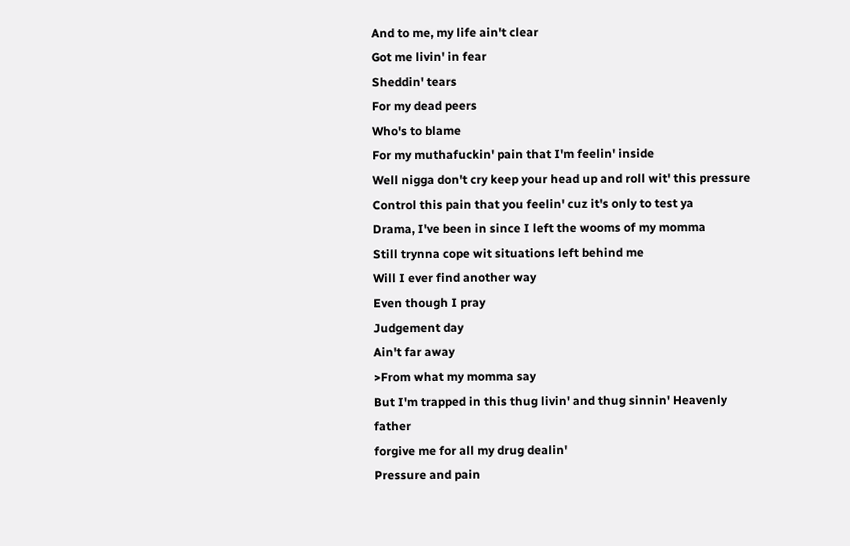And to me, my life ain't clear
Got me livin' in fear
Sheddin' tears
For my dead peers
Who's to blame
For my muthafuckin' pain that I'm feelin' inside
Well nigga don't cry keep your head up and roll wit' this pressure
Control this pain that you feelin' cuz it's only to test ya
Drama, I've been in since I left the wooms of my momma
Still trynna cope wit situations left behind me
Will I ever find another way
Even though I pray
Judgement day
Ain't far away
>From what my momma say
But I'm trapped in this thug livin' and thug sinnin' Heavenly father
forgive me for all my drug dealin'
Pressure and pain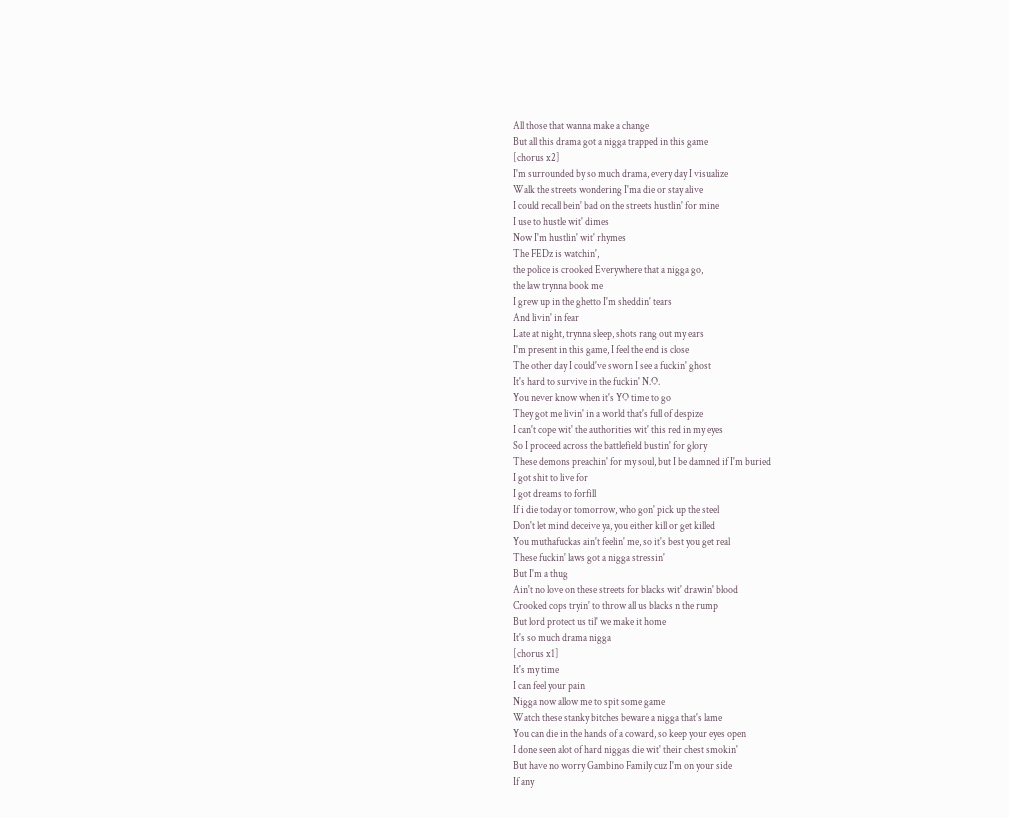All those that wanna make a change
But all this drama got a nigga trapped in this game
[chorus x2]
I'm surrounded by so much drama, every day I visualize
Walk the streets wondering I'ma die or stay alive
I could recall bein' bad on the streets hustlin' for mine
I use to hustle wit' dimes
Now I'm hustlin' wit' rhymes
The FEDz is watchin',
the police is crooked Everywhere that a nigga go,
the law trynna book me
I grew up in the ghetto I'm sheddin' tears
And livin' in fear
Late at night, trynna sleep, shots rang out my ears
I'm present in this game, I feel the end is close
The other day I could've sworn I see a fuckin' ghost
It's hard to survive in the fuckin' N.O.
You never know when it's YO time to go
They got me livin' in a world that's full of despize
I can't cope wit' the authorities wit' this red in my eyes
So I proceed across the battlefield bustin' for glory
These demons preachin' for my soul, but I be damned if I'm buried
I got shit to live for
I got dreams to forfill
If i die today or tomorrow, who gon' pick up the steel
Don't let mind deceive ya, you either kill or get killed
You muthafuckas ain't feelin' me, so it's best you get real
These fuckin' laws got a nigga stressin'
But I'm a thug
Ain't no love on these streets for blacks wit' drawin' blood
Crooked cops tryin' to throw all us blacks n the rump
But lord protect us til' we make it home
It's so much drama nigga
[chorus x1]
It's my time
I can feel your pain
Nigga now allow me to spit some game
Watch these stanky bitches beware a nigga that's lame
You can die in the hands of a coward, so keep your eyes open
I done seen alot of hard niggas die wit' their chest smokin'
But have no worry Gambino Family cuz I'm on your side
If any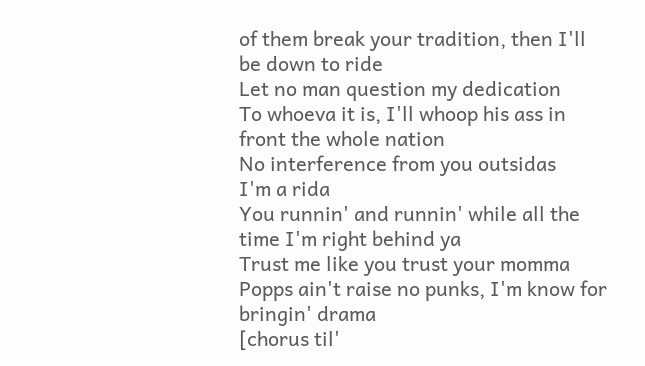of them break your tradition, then I'll be down to ride
Let no man question my dedication
To whoeva it is, I'll whoop his ass in front the whole nation
No interference from you outsidas
I'm a rida
You runnin' and runnin' while all the time I'm right behind ya
Trust me like you trust your momma
Popps ain't raise no punks, I'm know for bringin' drama
[chorus til'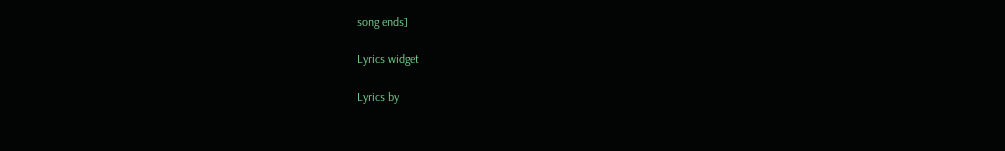song ends]

Lyrics widget

Lyrics by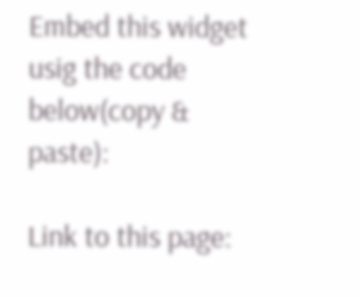Embed this widget usig the code below(copy & paste):

Link to this page: